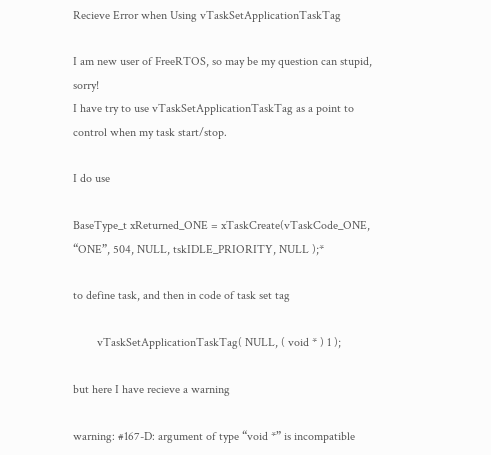Recieve Error when Using vTaskSetApplicationTaskTag

I am new user of FreeRTOS, so may be my question can stupid, sorry!
I have try to use vTaskSetApplicationTaskTag as a point to control when my task start/stop.

I do use

BaseType_t xReturned_ONE = xTaskCreate(vTaskCode_ONE, “ONE”, 504, NULL, tskIDLE_PRIORITY, NULL );*

to define task, and then in code of task set tag

        vTaskSetApplicationTaskTag( NULL, ( void * ) 1 );

but here I have recieve a warning

warning: #167-D: argument of type “void *” is incompatible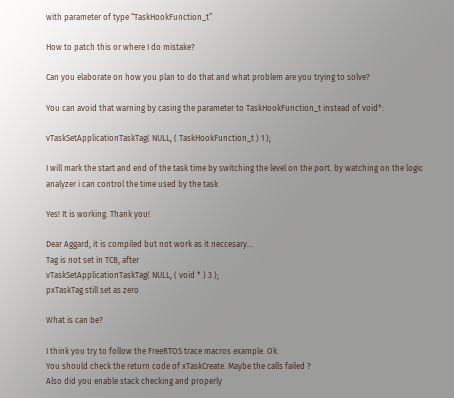with parameter of type “TaskHookFunction_t”

How to patch this or where I do mistake?

Can you elaborate on how you plan to do that and what problem are you trying to solve?

You can avoid that warning by casing the parameter to TaskHookFunction_t instead of void*:

vTaskSetApplicationTaskTag( NULL, ( TaskHookFunction_t ) 1 );

I will mark the start and end of the task time by switching the level on the port. by watching on the logic analyzer i can control the time used by the task

Yes! It is working. Thank you!

Dear Aggard, it is compiled but not work as it neccesary…
Tag is not set in TCB, after
vTaskSetApplicationTaskTag( NULL, ( void * ) 3 );
pxTaskTag still set as zero

What is can be?

I think you try to follow the FreeRTOS trace macros example. Ok.
You should check the return code of xTaskCreate. Maybe the calls failed ?
Also did you enable stack checking and properly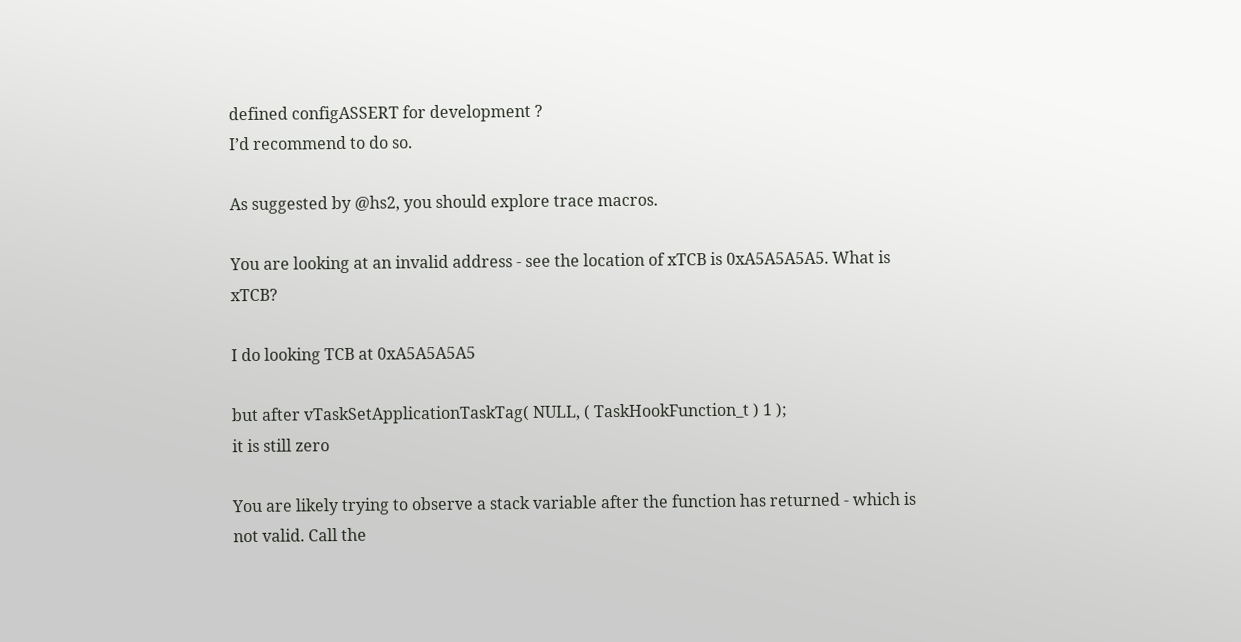defined configASSERT for development ?
I’d recommend to do so.

As suggested by @hs2, you should explore trace macros.

You are looking at an invalid address - see the location of xTCB is 0xA5A5A5A5. What is xTCB?

I do looking TCB at 0xA5A5A5A5

but after vTaskSetApplicationTaskTag( NULL, ( TaskHookFunction_t ) 1 );
it is still zero

You are likely trying to observe a stack variable after the function has returned - which is not valid. Call the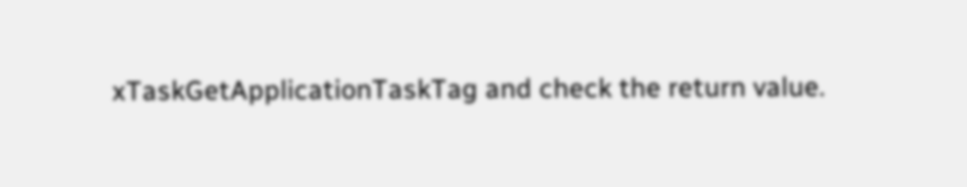xTaskGetApplicationTaskTag and check the return value.